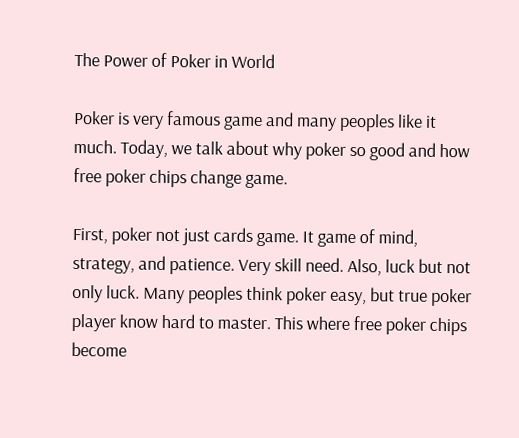The Power of Poker in World

Poker is very famous game and many peoples like it much. Today, we talk about why poker so good and how free poker chips change game.

First, poker not just cards game. It game of mind, strategy, and patience. Very skill need. Also, luck but not only luck. Many peoples think poker easy, but true poker player know hard to master. This where free poker chips become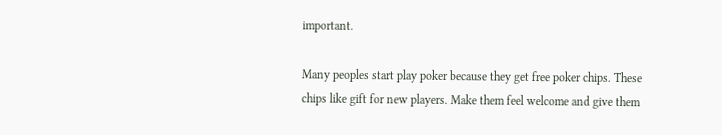important.

Many peoples start play poker because they get free poker chips. These chips like gift for new players. Make them feel welcome and give them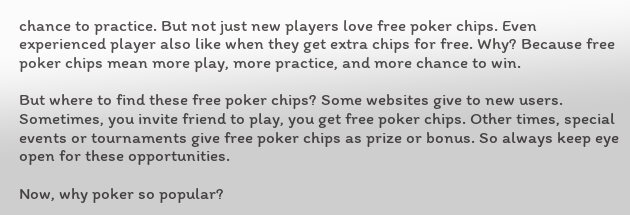chance to practice. But not just new players love free poker chips. Even experienced player also like when they get extra chips for free. Why? Because free poker chips mean more play, more practice, and more chance to win.

But where to find these free poker chips? Some websites give to new users. Sometimes, you invite friend to play, you get free poker chips. Other times, special events or tournaments give free poker chips as prize or bonus. So always keep eye open for these opportunities.

Now, why poker so popular?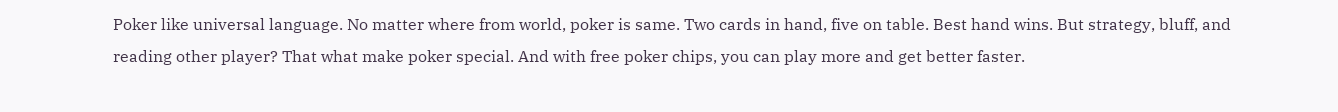Poker like universal language. No matter where from world, poker is same. Two cards in hand, five on table. Best hand wins. But strategy, bluff, and reading other player? That what make poker special. And with free poker chips, you can play more and get better faster.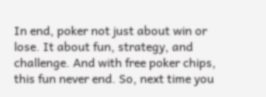In end, poker not just about win or lose. It about fun, strategy, and challenge. And with free poker chips, this fun never end. So, next time you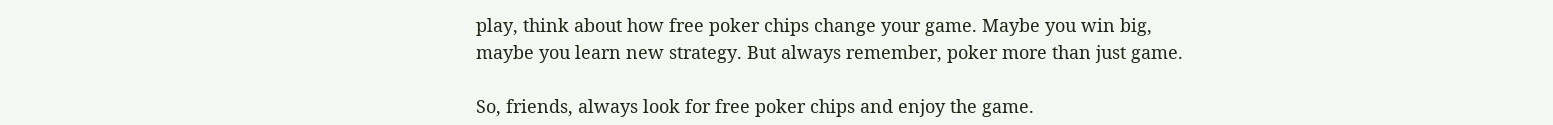play, think about how free poker chips change your game. Maybe you win big, maybe you learn new strategy. But always remember, poker more than just game.

So, friends, always look for free poker chips and enjoy the game.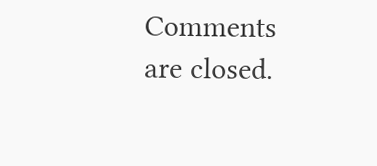Comments are closed.